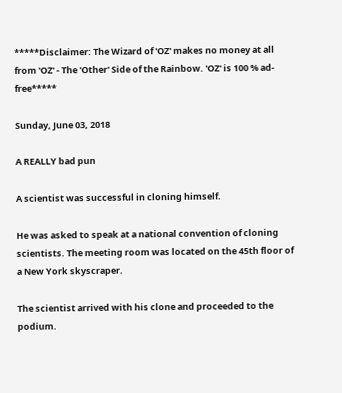*****Disclaimer: The Wizard of 'OZ' makes no money at all from 'OZ' - The 'Other' Side of the Rainbow. 'OZ' is 100 % ad-free*****

Sunday, June 03, 2018

A REALLY bad pun

A scientist was successful in cloning himself.

He was asked to speak at a national convention of cloning scientists. The meeting room was located on the 45th floor of a New York skyscraper.

The scientist arrived with his clone and proceeded to the podium.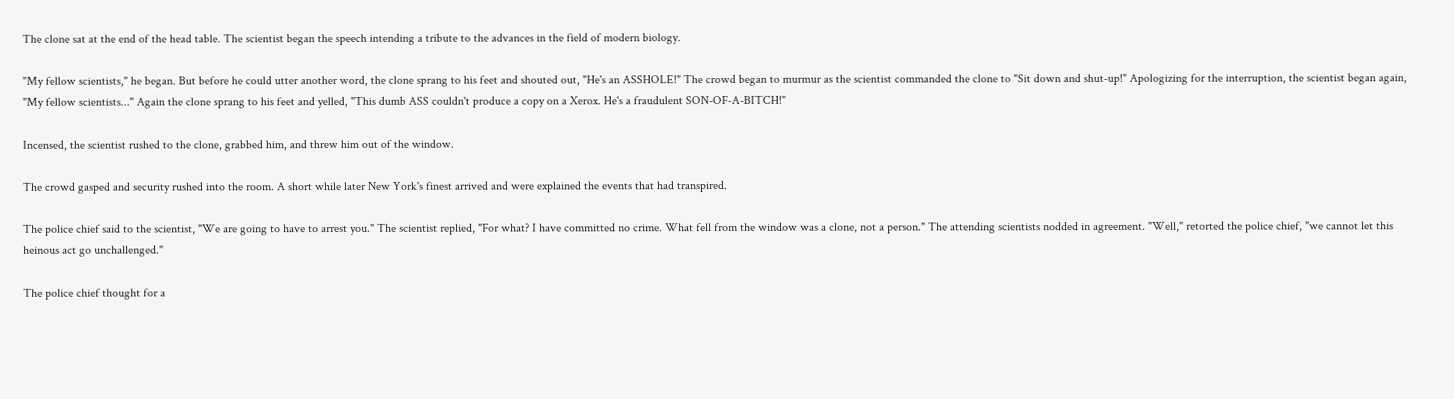The clone sat at the end of the head table. The scientist began the speech intending a tribute to the advances in the field of modern biology.

"My fellow scientists," he began. But before he could utter another word, the clone sprang to his feet and shouted out, "He's an ASSHOLE!" The crowd began to murmur as the scientist commanded the clone to "Sit down and shut-up!" Apologizing for the interruption, the scientist began again, "My fellow scientists..." Again the clone sprang to his feet and yelled, "This dumb ASS couldn't produce a copy on a Xerox. He's a fraudulent SON-OF-A-BITCH!"

Incensed, the scientist rushed to the clone, grabbed him, and threw him out of the window.

The crowd gasped and security rushed into the room. A short while later New York's finest arrived and were explained the events that had transpired.

The police chief said to the scientist, "We are going to have to arrest you." The scientist replied, "For what? I have committed no crime. What fell from the window was a clone, not a person." The attending scientists nodded in agreement. "Well," retorted the police chief, "we cannot let this heinous act go unchallenged."

The police chief thought for a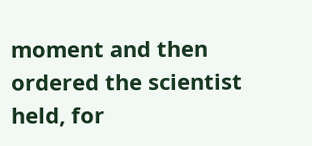moment and then ordered the scientist held, for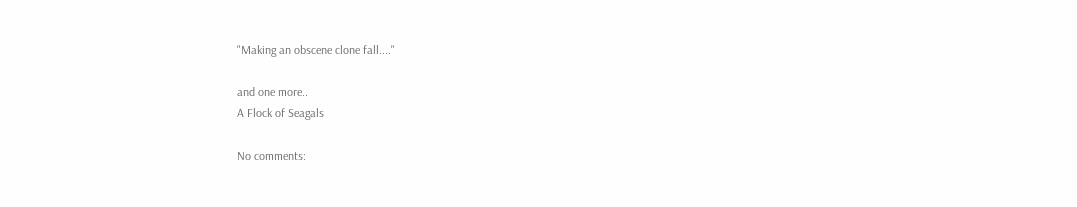"Making an obscene clone fall...."

and one more..
A Flock of Seagals

No comments: